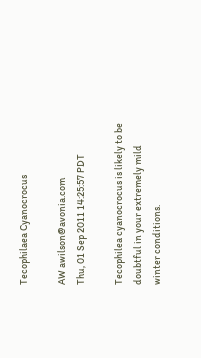Tecophilaea Cyanocrocus

AW awilson@avonia.com
Thu, 01 Sep 2011 14:25:57 PDT

Tecophilea cyanocrocus is likely to be doubtful in your extremely mild
winter conditions.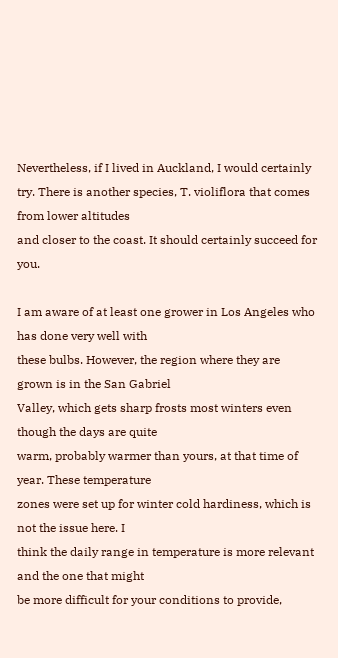Nevertheless, if I lived in Auckland, I would certainly
try. There is another species, T. violiflora that comes from lower altitudes
and closer to the coast. It should certainly succeed for you.

I am aware of at least one grower in Los Angeles who has done very well with
these bulbs. However, the region where they are grown is in the San Gabriel
Valley, which gets sharp frosts most winters even though the days are quite
warm, probably warmer than yours, at that time of year. These temperature
zones were set up for winter cold hardiness, which is not the issue here. I
think the daily range in temperature is more relevant and the one that might
be more difficult for your conditions to provide,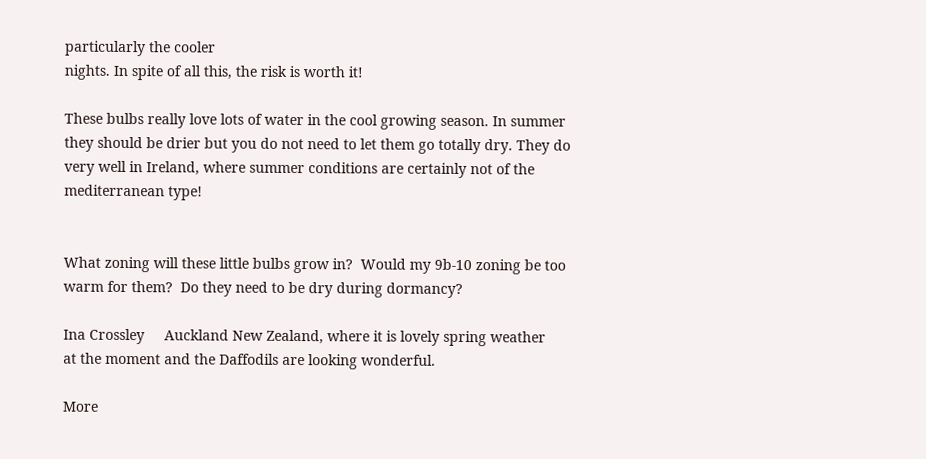particularly the cooler
nights. In spite of all this, the risk is worth it!

These bulbs really love lots of water in the cool growing season. In summer
they should be drier but you do not need to let them go totally dry. They do
very well in Ireland, where summer conditions are certainly not of the
mediterranean type!


What zoning will these little bulbs grow in?  Would my 9b-10 zoning be too
warm for them?  Do they need to be dry during dormancy?

Ina Crossley     Auckland New Zealand, where it is lovely spring weather
at the moment and the Daffodils are looking wonderful.

More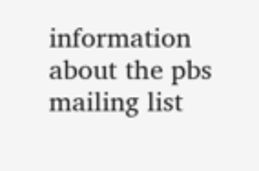information about the pbs mailing list